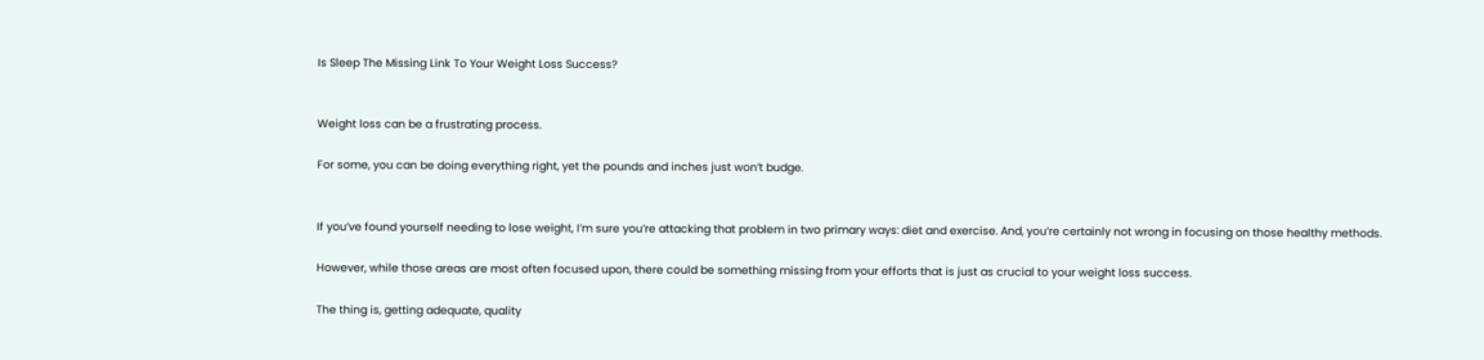Is Sleep The Missing Link To Your Weight Loss Success?


Weight loss can be a frustrating process.

For some, you can be doing everything right, yet the pounds and inches just won’t budge.


If you’ve found yourself needing to lose weight, I’m sure you’re attacking that problem in two primary ways: diet and exercise. And, you’re certainly not wrong in focusing on those healthy methods.

However, while those areas are most often focused upon, there could be something missing from your efforts that is just as crucial to your weight loss success.

The thing is, getting adequate, quality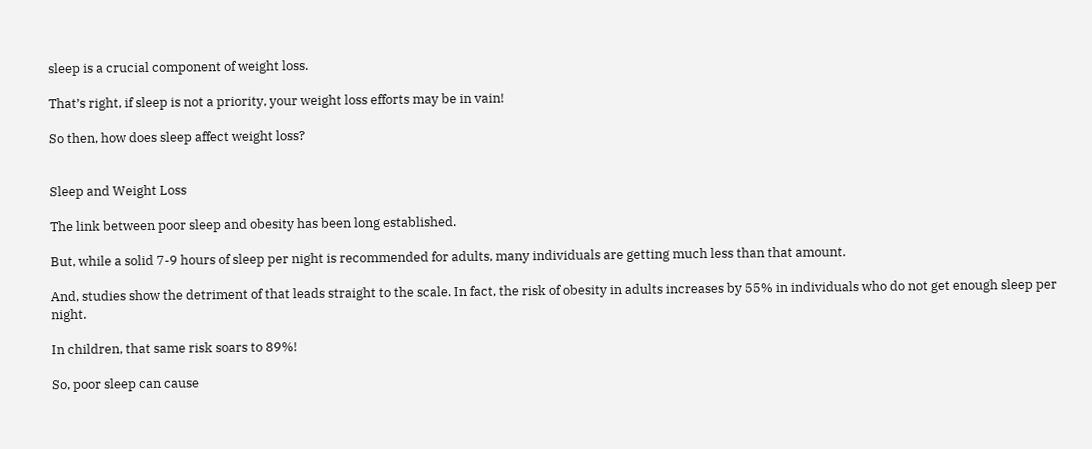sleep is a crucial component of weight loss.

That’s right, if sleep is not a priority, your weight loss efforts may be in vain!

So then, how does sleep affect weight loss?


Sleep and Weight Loss

The link between poor sleep and obesity has been long established.

But, while a solid 7-9 hours of sleep per night is recommended for adults, many individuals are getting much less than that amount.

And, studies show the detriment of that leads straight to the scale. In fact, the risk of obesity in adults increases by 55% in individuals who do not get enough sleep per night.

In children, that same risk soars to 89%!

So, poor sleep can cause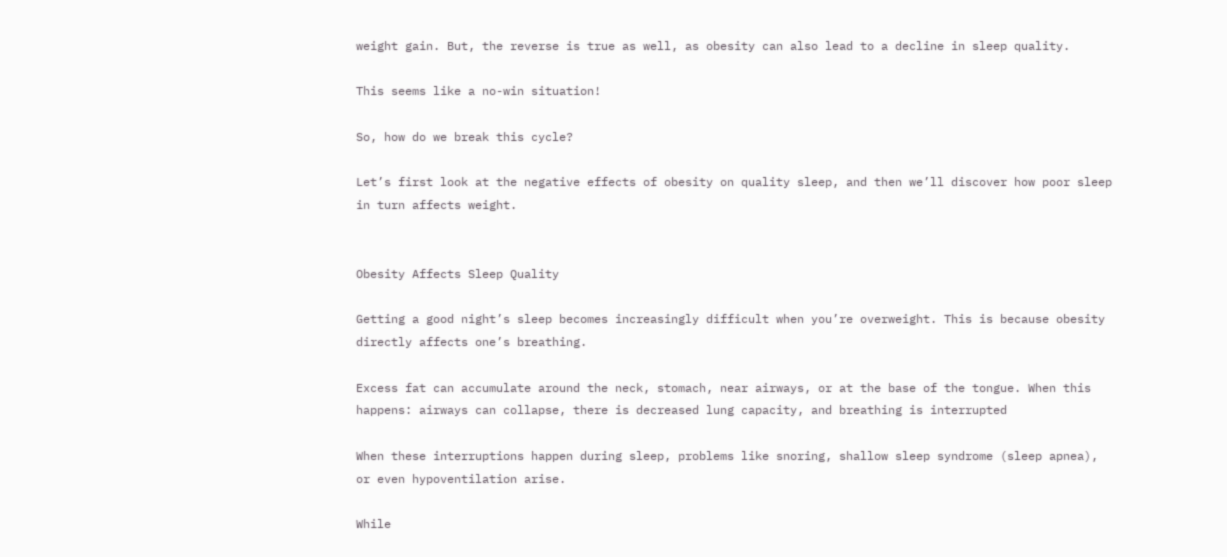weight gain. But, the reverse is true as well, as obesity can also lead to a decline in sleep quality.

This seems like a no-win situation!

So, how do we break this cycle?

Let’s first look at the negative effects of obesity on quality sleep, and then we’ll discover how poor sleep in turn affects weight.


Obesity Affects Sleep Quality

Getting a good night’s sleep becomes increasingly difficult when you’re overweight. This is because obesity directly affects one’s breathing.

Excess fat can accumulate around the neck, stomach, near airways, or at the base of the tongue. When this happens: airways can collapse, there is decreased lung capacity, and breathing is interrupted

When these interruptions happen during sleep, problems like snoring, shallow sleep syndrome (sleep apnea), or even hypoventilation arise.

While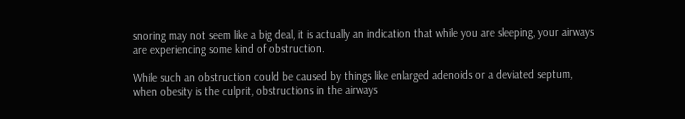snoring may not seem like a big deal, it is actually an indication that while you are sleeping, your airways are experiencing some kind of obstruction.

While such an obstruction could be caused by things like enlarged adenoids or a deviated septum, when obesity is the culprit, obstructions in the airways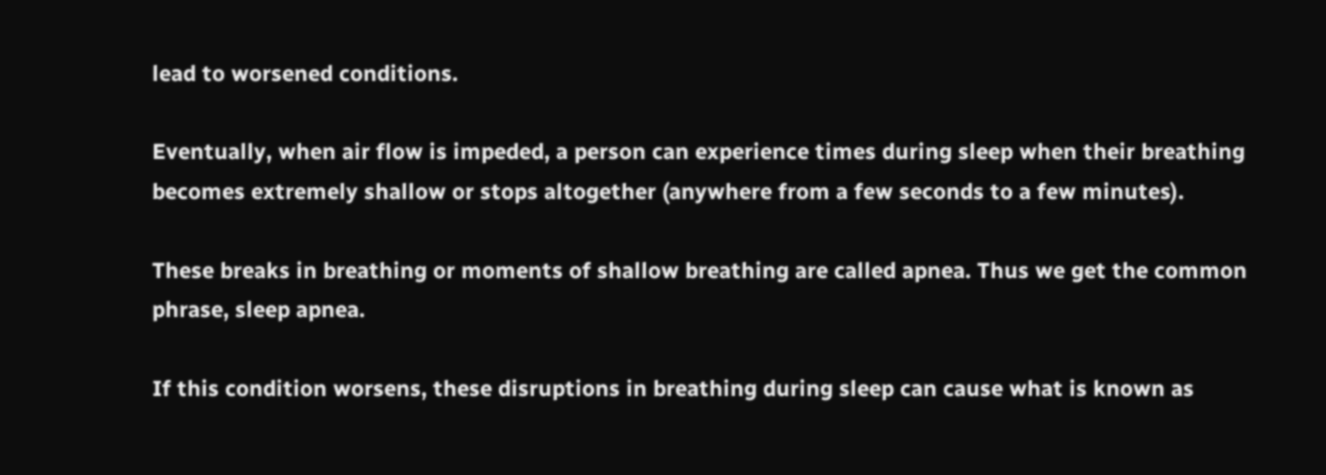lead to worsened conditions.

Eventually, when air flow is impeded, a person can experience times during sleep when their breathing becomes extremely shallow or stops altogether (anywhere from a few seconds to a few minutes).

These breaks in breathing or moments of shallow breathing are called apnea. Thus we get the common phrase, sleep apnea.

If this condition worsens, these disruptions in breathing during sleep can cause what is known as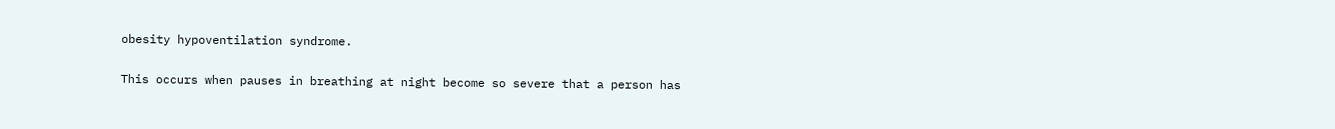obesity hypoventilation syndrome.

This occurs when pauses in breathing at night become so severe that a person has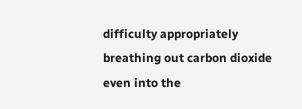difficulty appropriately breathing out carbon dioxide even into the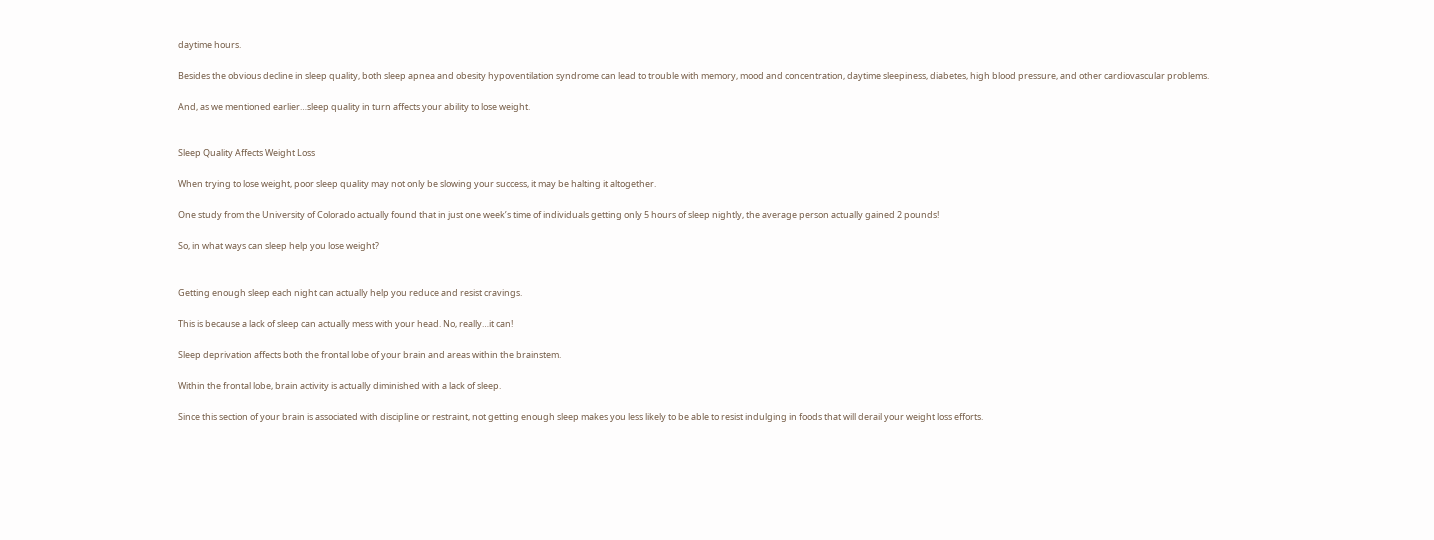daytime hours.

Besides the obvious decline in sleep quality, both sleep apnea and obesity hypoventilation syndrome can lead to trouble with memory, mood and concentration, daytime sleepiness, diabetes, high blood pressure, and other cardiovascular problems.

And, as we mentioned earlier…sleep quality in turn affects your ability to lose weight.


Sleep Quality Affects Weight Loss

When trying to lose weight, poor sleep quality may not only be slowing your success, it may be halting it altogether.

One study from the University of Colorado actually found that in just one week’s time of individuals getting only 5 hours of sleep nightly, the average person actually gained 2 pounds!

So, in what ways can sleep help you lose weight?


Getting enough sleep each night can actually help you reduce and resist cravings.

This is because a lack of sleep can actually mess with your head. No, really…it can!

Sleep deprivation affects both the frontal lobe of your brain and areas within the brainstem.

Within the frontal lobe, brain activity is actually diminished with a lack of sleep.

Since this section of your brain is associated with discipline or restraint, not getting enough sleep makes you less likely to be able to resist indulging in foods that will derail your weight loss efforts.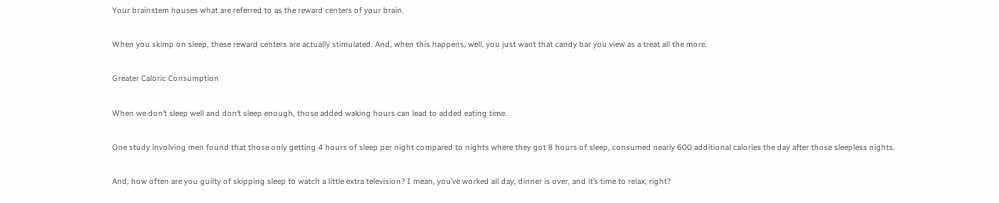Your brainstem houses what are referred to as the reward centers of your brain.

When you skimp on sleep, these reward centers are actually stimulated. And, when this happens, well, you just want that candy bar you view as a treat all the more.

Greater Caloric Consumption

When we don’t sleep well and don’t sleep enough, those added waking hours can lead to added eating time.

One study involving men found that those only getting 4 hours of sleep per night compared to nights where they got 8 hours of sleep, consumed nearly 600 additional calories the day after those sleepless nights.

And, how often are you guilty of skipping sleep to watch a little extra television? I mean, you’ve worked all day, dinner is over, and it’s time to relax, right?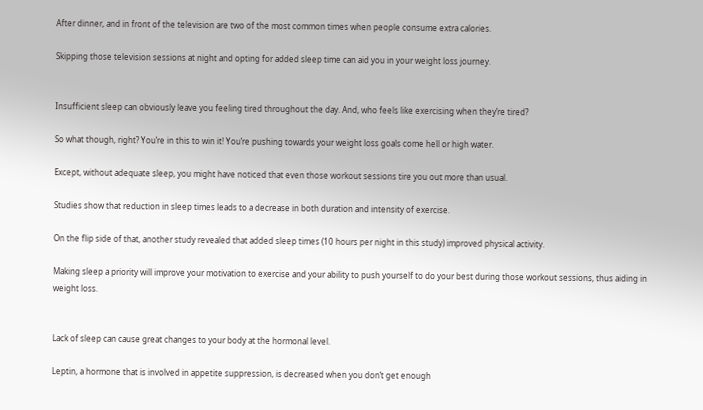After dinner, and in front of the television are two of the most common times when people consume extra calories.

Skipping those television sessions at night and opting for added sleep time can aid you in your weight loss journey.


Insufficient sleep can obviously leave you feeling tired throughout the day. And, who feels like exercising when they’re tired?

So what though, right? You’re in this to win it! You’re pushing towards your weight loss goals come hell or high water.

Except, without adequate sleep, you might have noticed that even those workout sessions tire you out more than usual.

Studies show that reduction in sleep times leads to a decrease in both duration and intensity of exercise.

On the flip side of that, another study revealed that added sleep times (10 hours per night in this study) improved physical activity.

Making sleep a priority will improve your motivation to exercise and your ability to push yourself to do your best during those workout sessions, thus aiding in weight loss.


Lack of sleep can cause great changes to your body at the hormonal level.

Leptin, a hormone that is involved in appetite suppression, is decreased when you don’t get enough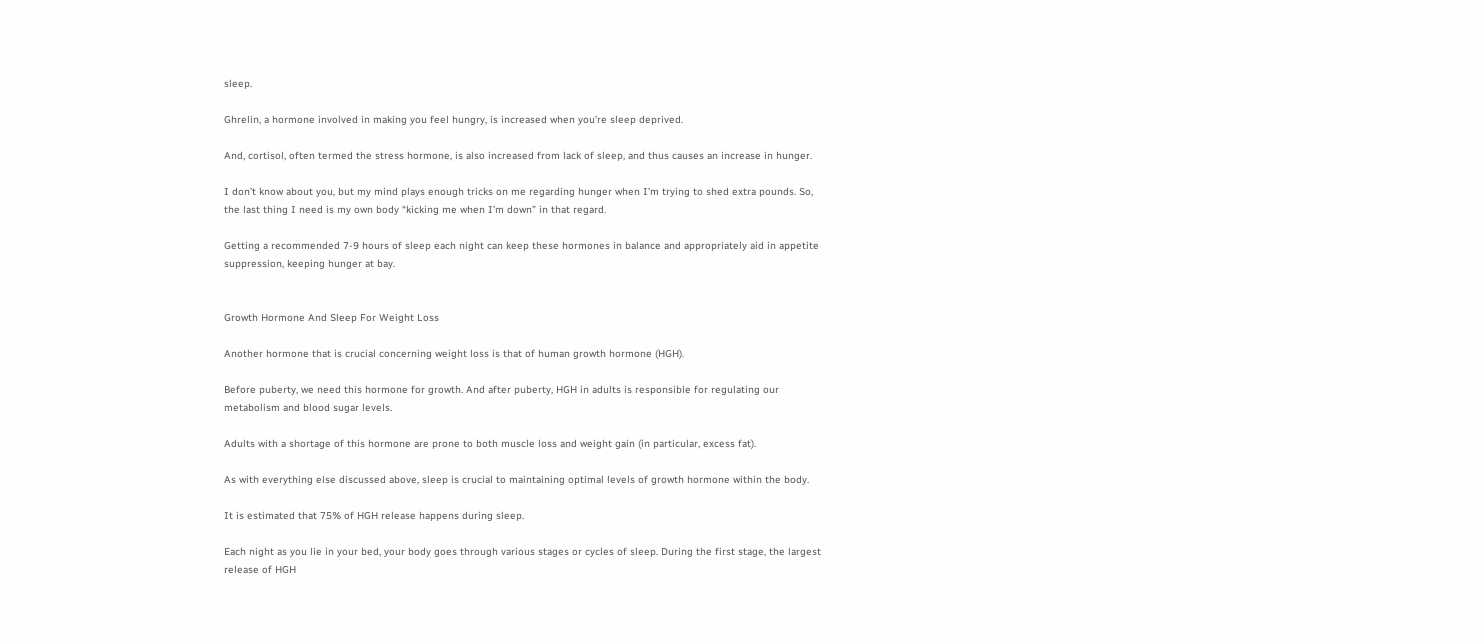sleep.

Ghrelin, a hormone involved in making you feel hungry, is increased when you’re sleep deprived.

And, cortisol, often termed the stress hormone, is also increased from lack of sleep, and thus causes an increase in hunger.

I don’t know about you, but my mind plays enough tricks on me regarding hunger when I’m trying to shed extra pounds. So, the last thing I need is my own body “kicking me when I’m down” in that regard.

Getting a recommended 7-9 hours of sleep each night can keep these hormones in balance and appropriately aid in appetite suppression, keeping hunger at bay.


Growth Hormone And Sleep For Weight Loss

Another hormone that is crucial concerning weight loss is that of human growth hormone (HGH).

Before puberty, we need this hormone for growth. And after puberty, HGH in adults is responsible for regulating our metabolism and blood sugar levels.

Adults with a shortage of this hormone are prone to both muscle loss and weight gain (in particular, excess fat).

As with everything else discussed above, sleep is crucial to maintaining optimal levels of growth hormone within the body.

It is estimated that 75% of HGH release happens during sleep.

Each night as you lie in your bed, your body goes through various stages or cycles of sleep. During the first stage, the largest release of HGH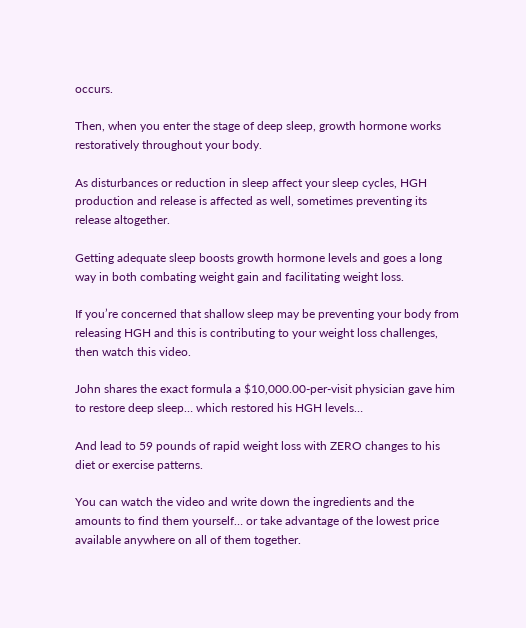occurs.

Then, when you enter the stage of deep sleep, growth hormone works restoratively throughout your body.

As disturbances or reduction in sleep affect your sleep cycles, HGH production and release is affected as well, sometimes preventing its release altogether.

Getting adequate sleep boosts growth hormone levels and goes a long way in both combating weight gain and facilitating weight loss.

If you’re concerned that shallow sleep may be preventing your body from releasing HGH and this is contributing to your weight loss challenges, then watch this video.

John shares the exact formula a $10,000.00-per-visit physician gave him to restore deep sleep… which restored his HGH levels…

And lead to 59 pounds of rapid weight loss with ZERO changes to his diet or exercise patterns.

You can watch the video and write down the ingredients and the amounts to find them yourself… or take advantage of the lowest price available anywhere on all of them together.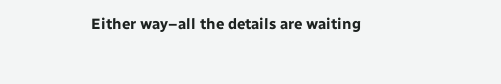Either way–all the details are waiting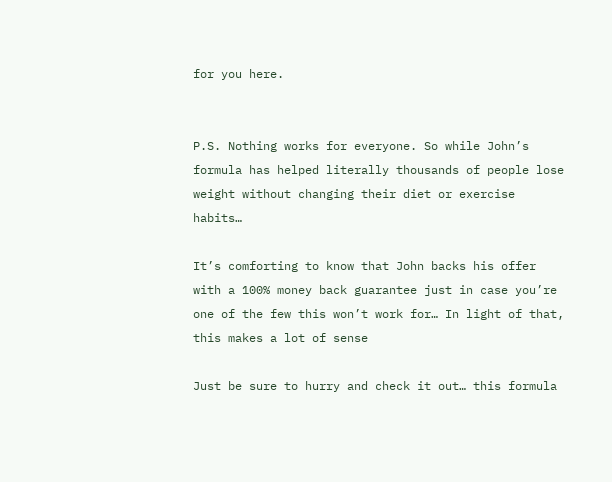for you here.


P.S. Nothing works for everyone. So while John’s formula has helped literally thousands of people lose weight without changing their diet or exercise habits…

It’s comforting to know that John backs his offer with a 100% money back guarantee just in case you’re one of the few this won’t work for… In light of that, this makes a lot of sense

Just be sure to hurry and check it out… this formula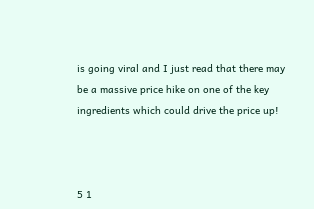is going viral and I just read that there may be a massive price hike on one of the key ingredients which could drive the price up!



5 1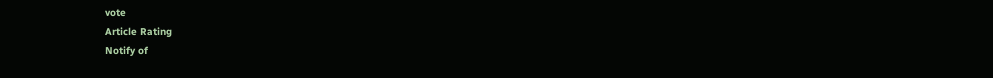vote
Article Rating
Notify of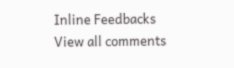Inline Feedbacks
View all comments